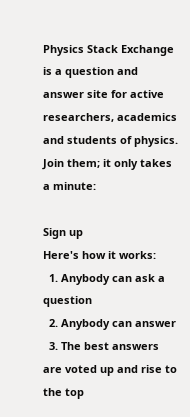Physics Stack Exchange is a question and answer site for active researchers, academics and students of physics. Join them; it only takes a minute:

Sign up
Here's how it works:
  1. Anybody can ask a question
  2. Anybody can answer
  3. The best answers are voted up and rise to the top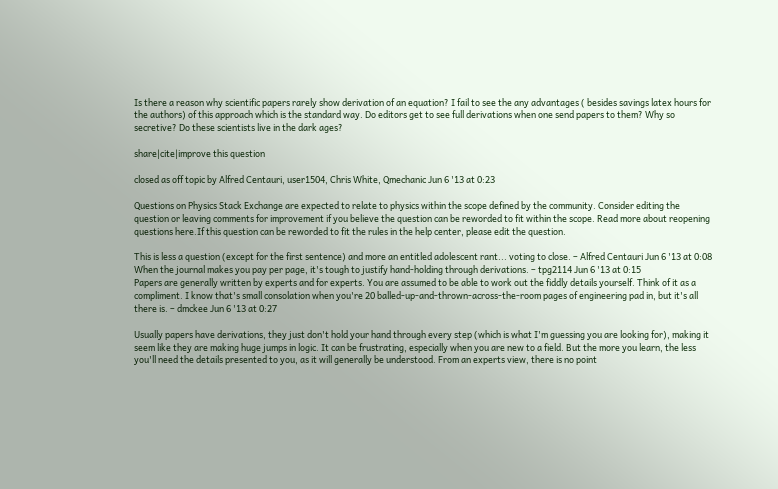Is there a reason why scientific papers rarely show derivation of an equation? I fail to see the any advantages ( besides savings latex hours for the authors) of this approach which is the standard way. Do editors get to see full derivations when one send papers to them? Why so secretive? Do these scientists live in the dark ages?

share|cite|improve this question

closed as off topic by Alfred Centauri, user1504, Chris White, Qmechanic Jun 6 '13 at 0:23

Questions on Physics Stack Exchange are expected to relate to physics within the scope defined by the community. Consider editing the question or leaving comments for improvement if you believe the question can be reworded to fit within the scope. Read more about reopening questions here.If this question can be reworded to fit the rules in the help center, please edit the question.

This is less a question (except for the first sentence) and more an entitled adolescent rant... voting to close. – Alfred Centauri Jun 6 '13 at 0:08
When the journal makes you pay per page, it's tough to justify hand-holding through derivations. – tpg2114 Jun 6 '13 at 0:15
Papers are generally written by experts and for experts. You are assumed to be able to work out the fiddly details yourself. Think of it as a compliment. I know that's small consolation when you're 20 balled-up-and-thrown-across-the-room pages of engineering pad in, but it's all there is. – dmckee Jun 6 '13 at 0:27

Usually papers have derivations, they just don't hold your hand through every step (which is what I'm guessing you are looking for), making it seem like they are making huge jumps in logic. It can be frustrating, especially when you are new to a field. But the more you learn, the less you'll need the details presented to you, as it will generally be understood. From an experts view, there is no point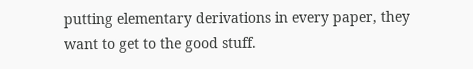putting elementary derivations in every paper, they want to get to the good stuff.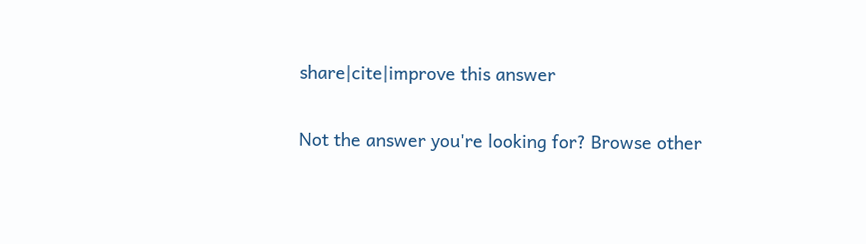share|cite|improve this answer

Not the answer you're looking for? Browse other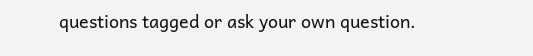questions tagged or ask your own question.